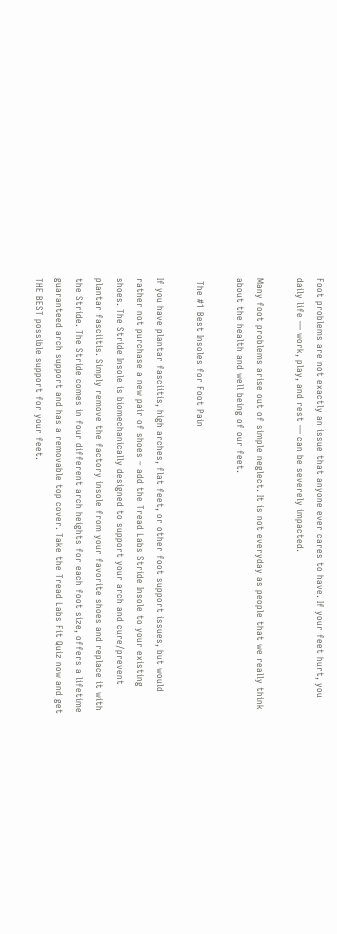Foot problems are not exactly an issue that anyone ever cares to have. If your feet hurt, you daily life — work, play, and rest — can be severely impacted.

Many foot problems arise out of simple neglect. It is not everyday as people that we really think about the health and well being of our feet.

 The #1 Best Insoles for Foot Pain

If you have plantar fasciitis, high arches, flat feet, or other foot support issues, but would rather not purchase a new pair of shoes – add the Tread Labs Stride Insole to your existing shoes. The Stride Insole is biomechanically designed to support your arch and cure/prevent plantar fasciitis. Simply remove the factory insole from your favorite shoes and replace it with the Stride. The Stride comes in four different arch heights for each foot size, offers a lifetime guaranteed arch support and has a removable top cover. Take the Tread Labs Fit Quiz now and get THE BEST possible support for your feet.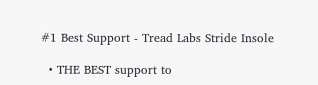#1 Best Support - Tread Labs Stride Insole

  • THE BEST support to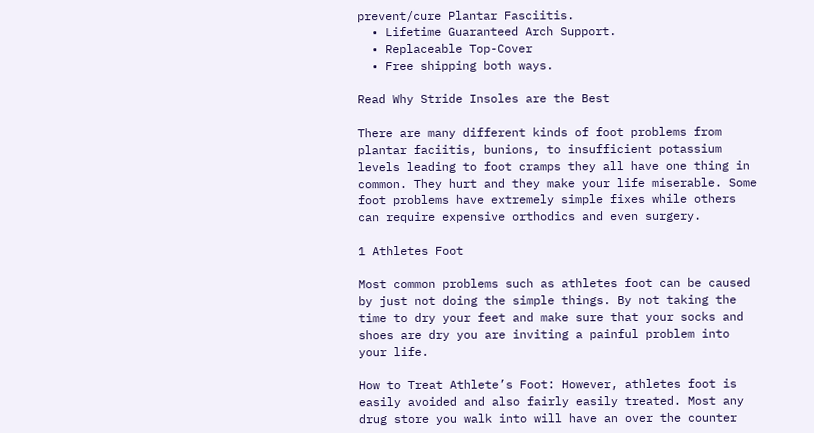prevent/cure Plantar Fasciitis.
  • Lifetime Guaranteed Arch Support.
  • Replaceable Top-Cover
  • Free shipping both ways.

Read Why Stride Insoles are the Best

There are many different kinds of foot problems from plantar faciitis, bunions, to insufficient potassium levels leading to foot cramps they all have one thing in common. They hurt and they make your life miserable. Some foot problems have extremely simple fixes while others can require expensive orthodics and even surgery.

1 Athletes Foot

Most common problems such as athletes foot can be caused by just not doing the simple things. By not taking the time to dry your feet and make sure that your socks and shoes are dry you are inviting a painful problem into your life.

How to Treat Athlete’s Foot: However, athletes foot is easily avoided and also fairly easily treated. Most any drug store you walk into will have an over the counter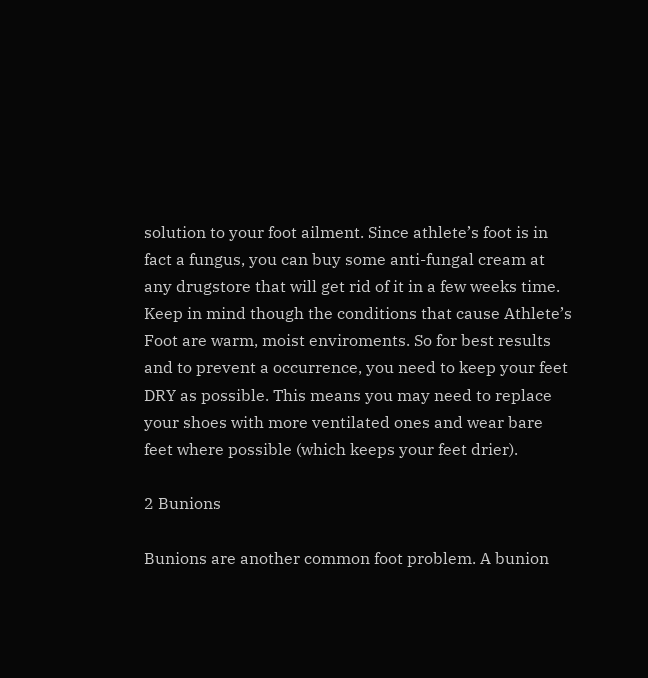solution to your foot ailment. Since athlete’s foot is in fact a fungus, you can buy some anti-fungal cream at any drugstore that will get rid of it in a few weeks time. Keep in mind though the conditions that cause Athlete’s Foot are warm, moist enviroments. So for best results and to prevent a occurrence, you need to keep your feet DRY as possible. This means you may need to replace your shoes with more ventilated ones and wear bare feet where possible (which keeps your feet drier).

2 Bunions

Bunions are another common foot problem. A bunion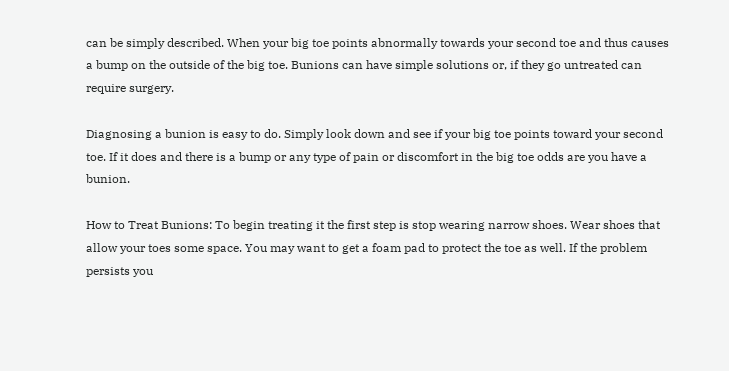can be simply described. When your big toe points abnormally towards your second toe and thus causes a bump on the outside of the big toe. Bunions can have simple solutions or, if they go untreated can require surgery.

Diagnosing a bunion is easy to do. Simply look down and see if your big toe points toward your second toe. If it does and there is a bump or any type of pain or discomfort in the big toe odds are you have a bunion.

How to Treat Bunions: To begin treating it the first step is stop wearing narrow shoes. Wear shoes that allow your toes some space. You may want to get a foam pad to protect the toe as well. If the problem persists you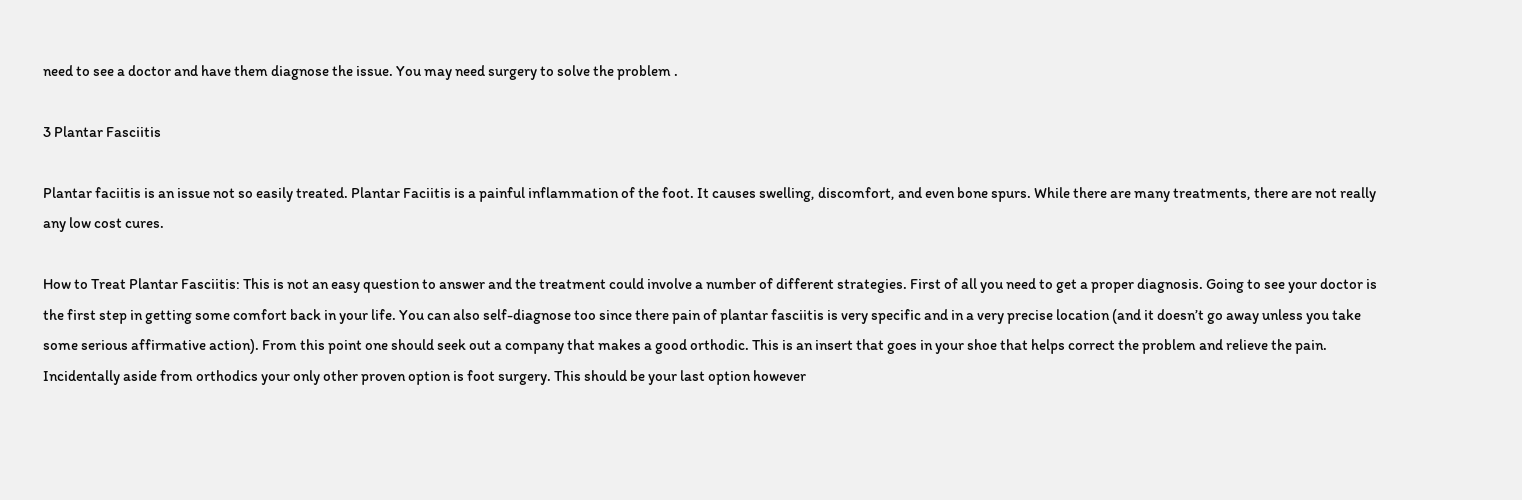need to see a doctor and have them diagnose the issue. You may need surgery to solve the problem .

3 Plantar Fasciitis

Plantar faciitis is an issue not so easily treated. Plantar Faciitis is a painful inflammation of the foot. It causes swelling, discomfort, and even bone spurs. While there are many treatments, there are not really any low cost cures.

How to Treat Plantar Fasciitis: This is not an easy question to answer and the treatment could involve a number of different strategies. First of all you need to get a proper diagnosis. Going to see your doctor is the first step in getting some comfort back in your life. You can also self-diagnose too since there pain of plantar fasciitis is very specific and in a very precise location (and it doesn’t go away unless you take some serious affirmative action). From this point one should seek out a company that makes a good orthodic. This is an insert that goes in your shoe that helps correct the problem and relieve the pain. Incidentally aside from orthodics your only other proven option is foot surgery. This should be your last option however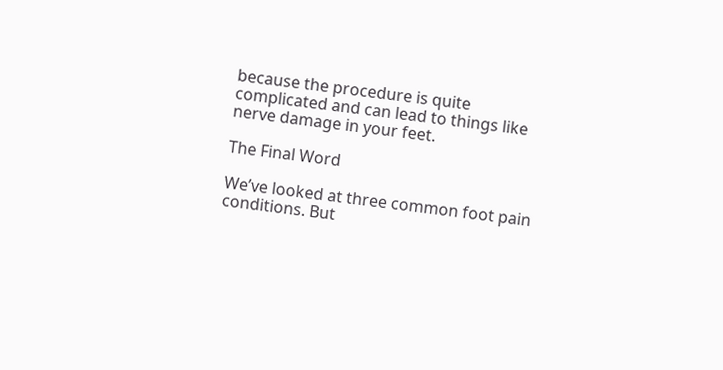because the procedure is quite complicated and can lead to things like nerve damage in your feet.

The Final Word

We’ve looked at three common foot pain conditions. But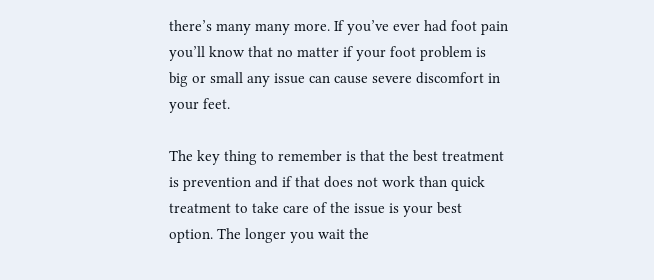there’s many many more. If you’ve ever had foot pain you’ll know that no matter if your foot problem is big or small any issue can cause severe discomfort in your feet.

The key thing to remember is that the best treatment is prevention and if that does not work than quick treatment to take care of the issue is your best option. The longer you wait the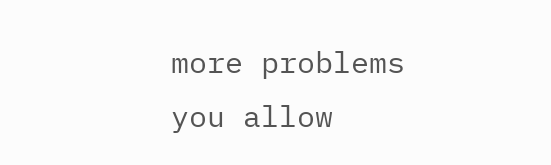more problems you allow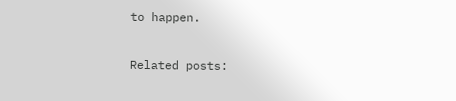to happen.

Related posts: